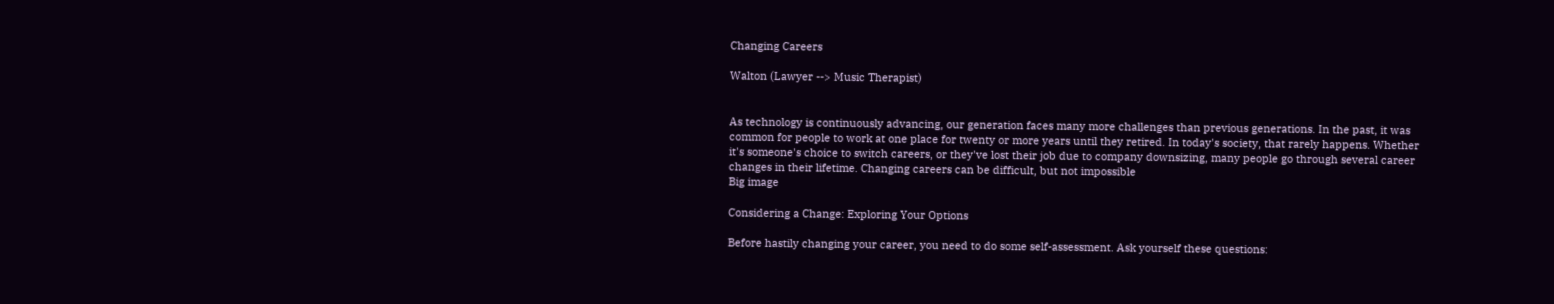Changing Careers

Walton (Lawyer --> Music Therapist)


As technology is continuously advancing, our generation faces many more challenges than previous generations. In the past, it was common for people to work at one place for twenty or more years until they retired. In today's society, that rarely happens. Whether it's someone's choice to switch careers, or they've lost their job due to company downsizing, many people go through several career changes in their lifetime. Changing careers can be difficult, but not impossible
Big image

Considering a Change: Exploring Your Options

Before hastily changing your career, you need to do some self-assessment. Ask yourself these questions: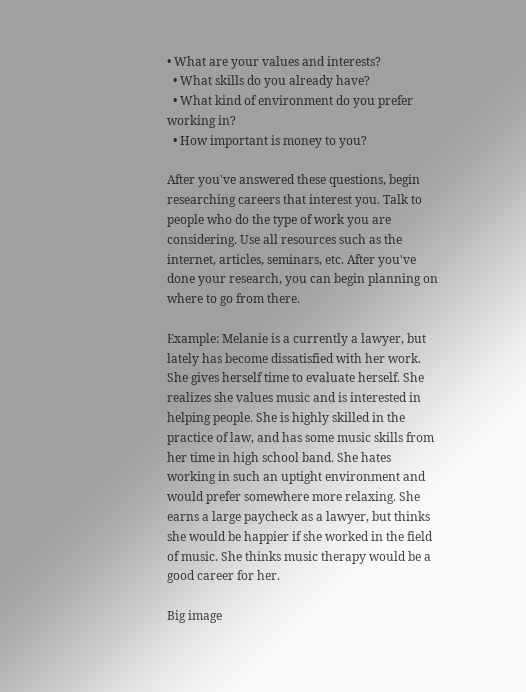• What are your values and interests?
  • What skills do you already have?
  • What kind of environment do you prefer working in?
  • How important is money to you?

After you've answered these questions, begin researching careers that interest you. Talk to people who do the type of work you are considering. Use all resources such as the internet, articles, seminars, etc. After you've done your research, you can begin planning on where to go from there.

Example: Melanie is a currently a lawyer, but lately has become dissatisfied with her work. She gives herself time to evaluate herself. She realizes she values music and is interested in helping people. She is highly skilled in the practice of law, and has some music skills from her time in high school band. She hates working in such an uptight environment and would prefer somewhere more relaxing. She earns a large paycheck as a lawyer, but thinks she would be happier if she worked in the field of music. She thinks music therapy would be a good career for her.

Big image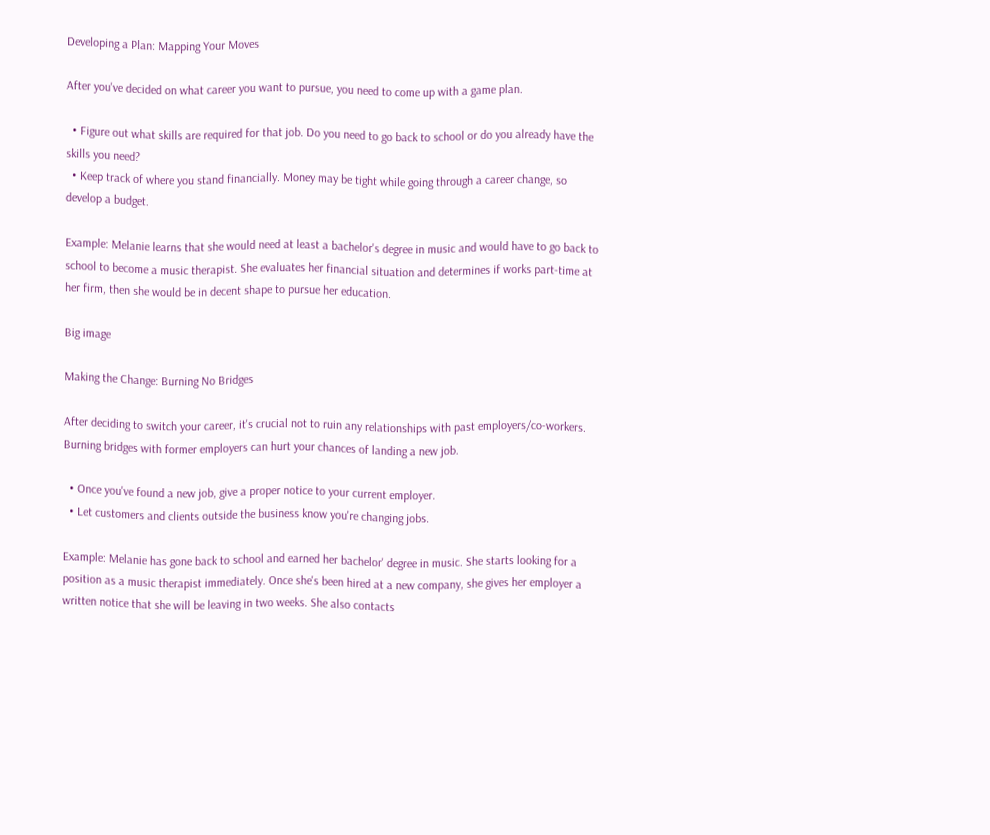Developing a Plan: Mapping Your Moves

After you've decided on what career you want to pursue, you need to come up with a game plan.

  • Figure out what skills are required for that job. Do you need to go back to school or do you already have the skills you need?
  • Keep track of where you stand financially. Money may be tight while going through a career change, so develop a budget.

Example: Melanie learns that she would need at least a bachelor's degree in music and would have to go back to school to become a music therapist. She evaluates her financial situation and determines if works part-time at her firm, then she would be in decent shape to pursue her education.

Big image

Making the Change: Burning No Bridges

After deciding to switch your career, it's crucial not to ruin any relationships with past employers/co-workers. Burning bridges with former employers can hurt your chances of landing a new job.

  • Once you've found a new job, give a proper notice to your current employer.
  • Let customers and clients outside the business know you're changing jobs.

Example: Melanie has gone back to school and earned her bachelor' degree in music. She starts looking for a position as a music therapist immediately. Once she's been hired at a new company, she gives her employer a written notice that she will be leaving in two weeks. She also contacts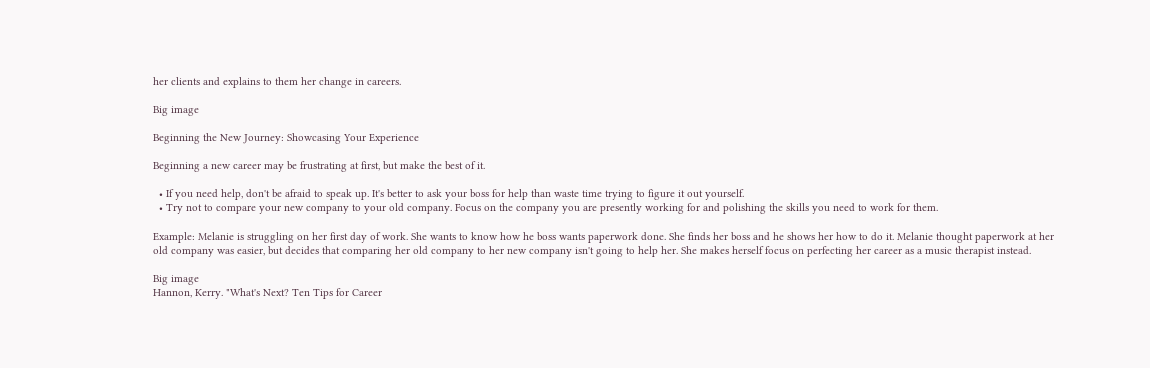her clients and explains to them her change in careers.

Big image

Beginning the New Journey: Showcasing Your Experience

Beginning a new career may be frustrating at first, but make the best of it.

  • If you need help, don't be afraid to speak up. It's better to ask your boss for help than waste time trying to figure it out yourself.
  • Try not to compare your new company to your old company. Focus on the company you are presently working for and polishing the skills you need to work for them.

Example: Melanie is struggling on her first day of work. She wants to know how he boss wants paperwork done. She finds her boss and he shows her how to do it. Melanie thought paperwork at her old company was easier, but decides that comparing her old company to her new company isn't going to help her. She makes herself focus on perfecting her career as a music therapist instead.

Big image
Hannon, Kerry. "What's Next? Ten Tips for Career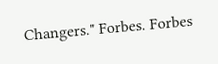Changers." Forbes. Forbes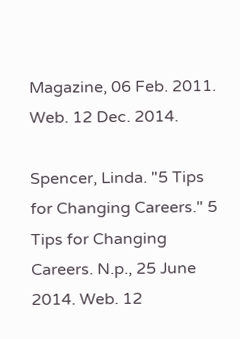Magazine, 06 Feb. 2011. Web. 12 Dec. 2014.

Spencer, Linda. "5 Tips for Changing Careers." 5 Tips for Changing Careers. N.p., 25 June 2014. Web. 12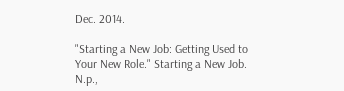Dec. 2014.

"Starting a New Job: Getting Used to Your New Role." Starting a New Job. N.p.,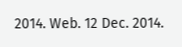2014. Web. 12 Dec. 2014.